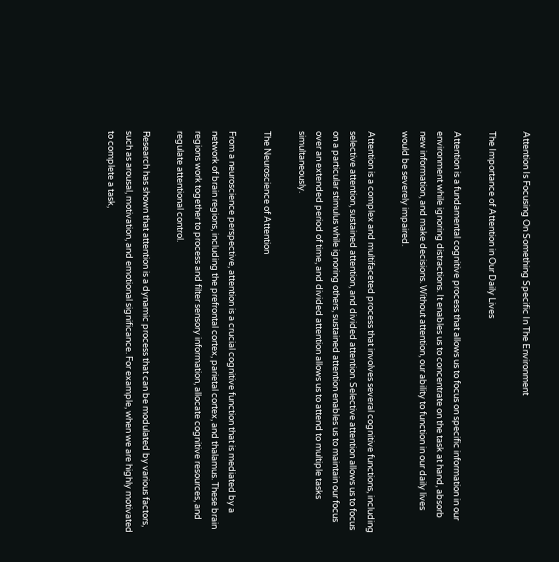Attention Is Focusing On Something Specific In The Environment

The Importance of Attention in Our Daily Lives

Attention is a fundamental cognitive process that allows us to focus on specific information in our environment while ignoring distractions. It enables us to concentrate on the task at hand, absorb new information, and make decisions. Without attention, our ability to function in our daily lives would be severely impaired.

Attention is a complex and multifaceted process that involves several cognitive functions, including selective attention, sustained attention, and divided attention. Selective attention allows us to focus on a particular stimulus while ignoring others, sustained attention enables us to maintain our focus over an extended period of time, and divided attention allows us to attend to multiple tasks simultaneously.

The Neuroscience of Attention

From a neuroscience perspective, attention is a crucial cognitive function that is mediated by a network of brain regions, including the prefrontal cortex, parietal cortex, and thalamus. These brain regions work together to process and filter sensory information, allocate cognitive resources, and regulate attentional control.

Research has shown that attention is a dynamic process that can be modulated by various factors, such as arousal, motivation, and emotional significance. For example, when we are highly motivated to complete a task,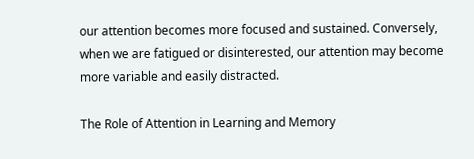our attention becomes more focused and sustained. Conversely, when we are fatigued or disinterested, our attention may become more variable and easily distracted.

The Role of Attention in Learning and Memory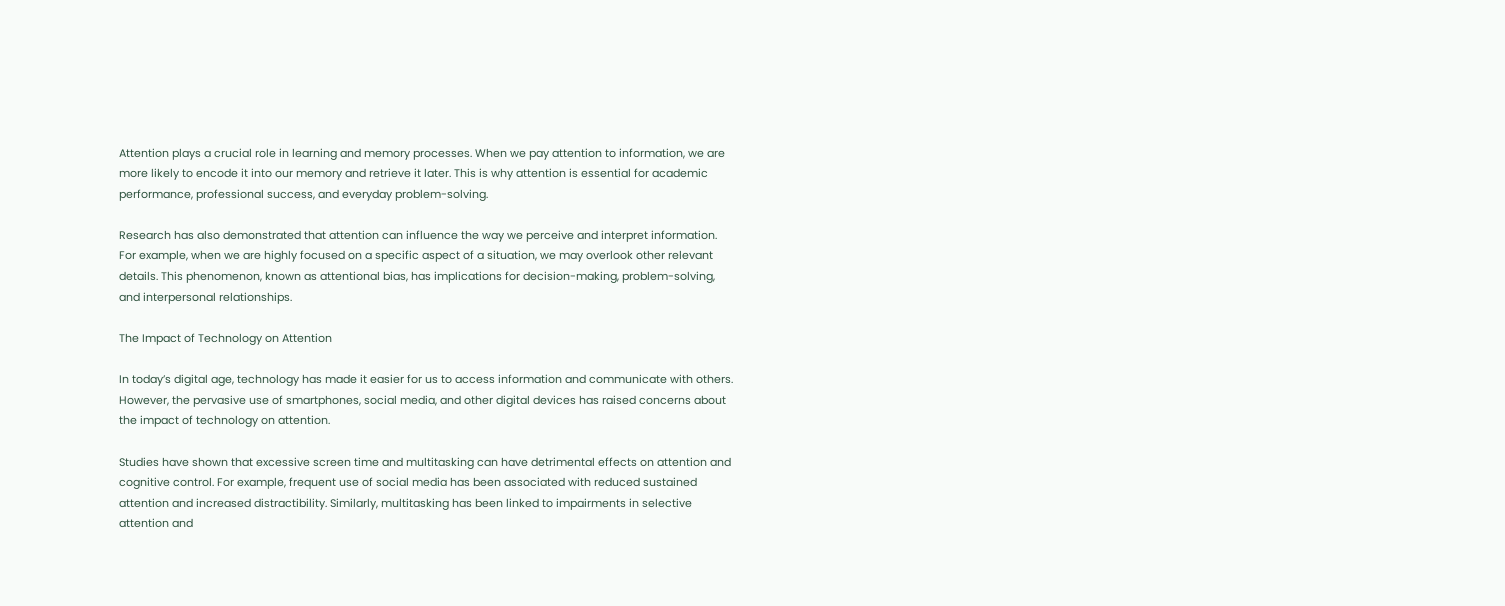Attention plays a crucial role in learning and memory processes. When we pay attention to information, we are more likely to encode it into our memory and retrieve it later. This is why attention is essential for academic performance, professional success, and everyday problem-solving.

Research has also demonstrated that attention can influence the way we perceive and interpret information. For example, when we are highly focused on a specific aspect of a situation, we may overlook other relevant details. This phenomenon, known as attentional bias, has implications for decision-making, problem-solving, and interpersonal relationships.

The Impact of Technology on Attention

In today’s digital age, technology has made it easier for us to access information and communicate with others. However, the pervasive use of smartphones, social media, and other digital devices has raised concerns about the impact of technology on attention.

Studies have shown that excessive screen time and multitasking can have detrimental effects on attention and cognitive control. For example, frequent use of social media has been associated with reduced sustained attention and increased distractibility. Similarly, multitasking has been linked to impairments in selective attention and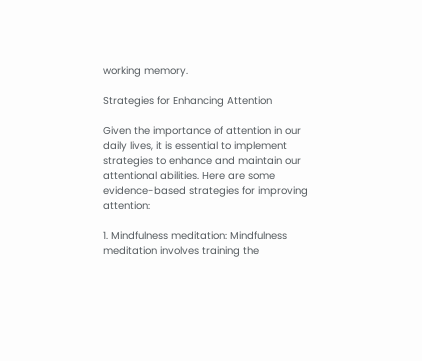working memory.

Strategies for Enhancing Attention

Given the importance of attention in our daily lives, it is essential to implement strategies to enhance and maintain our attentional abilities. Here are some evidence-based strategies for improving attention:

1. Mindfulness meditation: Mindfulness meditation involves training the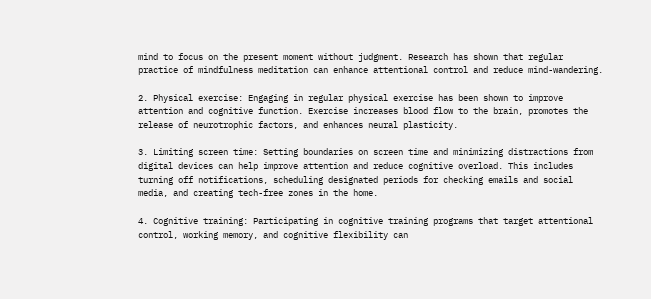mind to focus on the present moment without judgment. Research has shown that regular practice of mindfulness meditation can enhance attentional control and reduce mind-wandering.

2. Physical exercise: Engaging in regular physical exercise has been shown to improve attention and cognitive function. Exercise increases blood flow to the brain, promotes the release of neurotrophic factors, and enhances neural plasticity.

3. Limiting screen time: Setting boundaries on screen time and minimizing distractions from digital devices can help improve attention and reduce cognitive overload. This includes turning off notifications, scheduling designated periods for checking emails and social media, and creating tech-free zones in the home.

4. Cognitive training: Participating in cognitive training programs that target attentional control, working memory, and cognitive flexibility can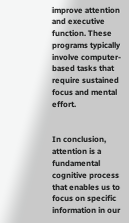improve attention and executive function. These programs typically involve computer-based tasks that require sustained focus and mental effort.


In conclusion, attention is a fundamental cognitive process that enables us to focus on specific information in our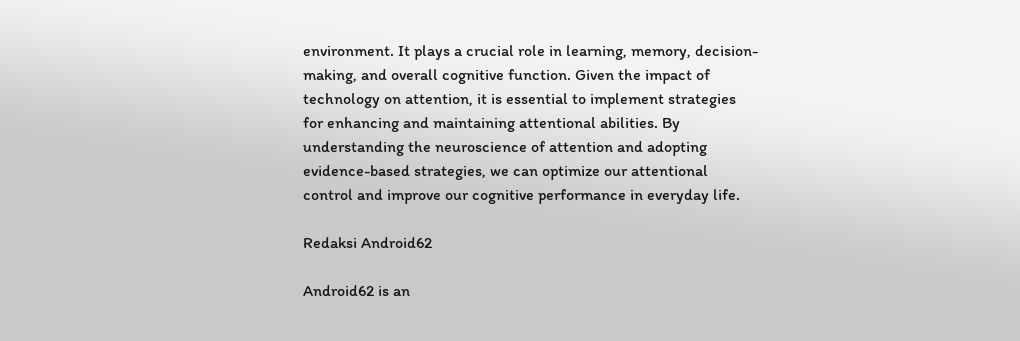environment. It plays a crucial role in learning, memory, decision-making, and overall cognitive function. Given the impact of technology on attention, it is essential to implement strategies for enhancing and maintaining attentional abilities. By understanding the neuroscience of attention and adopting evidence-based strategies, we can optimize our attentional control and improve our cognitive performance in everyday life.

Redaksi Android62

Android62 is an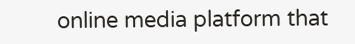online media platform that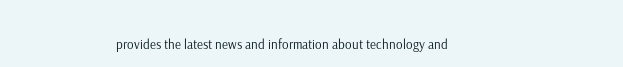provides the latest news and information about technology and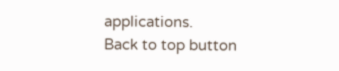applications.
Back to top button